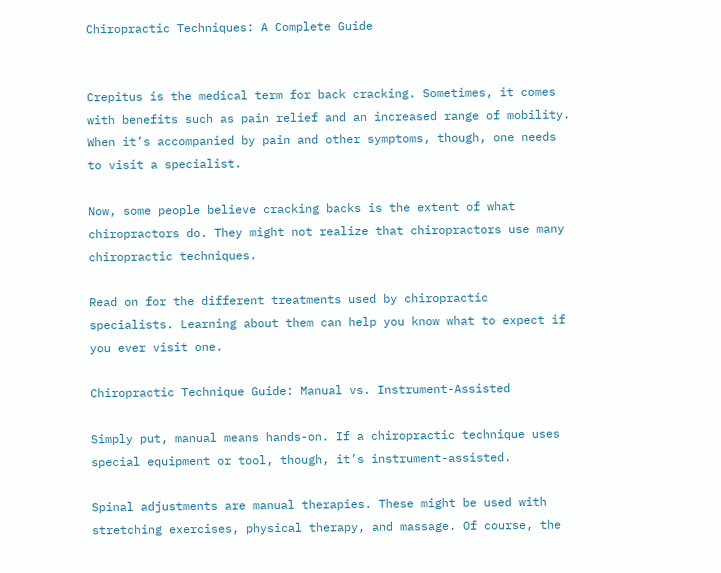Chiropractic Techniques: A Complete Guide


Crepitus is the medical term for back cracking. Sometimes, it comes with benefits such as pain relief and an increased range of mobility. When it’s accompanied by pain and other symptoms, though, one needs to visit a specialist.

Now, some people believe cracking backs is the extent of what chiropractors do. They might not realize that chiropractors use many chiropractic techniques.

Read on for the different treatments used by chiropractic specialists. Learning about them can help you know what to expect if you ever visit one.

Chiropractic Technique Guide: Manual vs. Instrument-Assisted

Simply put, manual means hands-on. If a chiropractic technique uses special equipment or tool, though, it’s instrument-assisted.

Spinal adjustments are manual therapies. These might be used with stretching exercises, physical therapy, and massage. Of course, the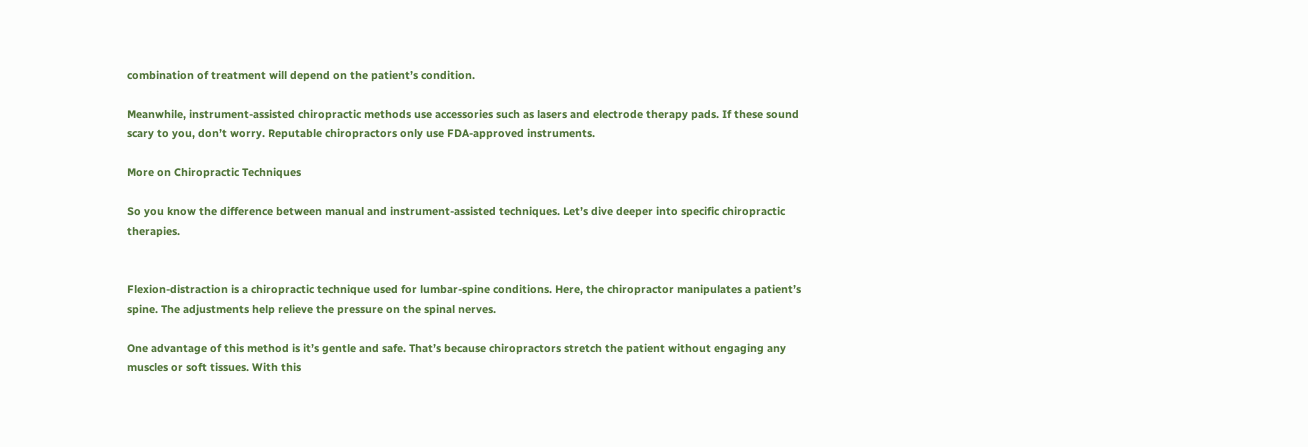combination of treatment will depend on the patient’s condition.

Meanwhile, instrument-assisted chiropractic methods use accessories such as lasers and electrode therapy pads. If these sound scary to you, don’t worry. Reputable chiropractors only use FDA-approved instruments.

More on Chiropractic Techniques

So you know the difference between manual and instrument-assisted techniques. Let’s dive deeper into specific chiropractic therapies.


Flexion-distraction is a chiropractic technique used for lumbar-spine conditions. Here, the chiropractor manipulates a patient’s spine. The adjustments help relieve the pressure on the spinal nerves.

One advantage of this method is it’s gentle and safe. That’s because chiropractors stretch the patient without engaging any muscles or soft tissues. With this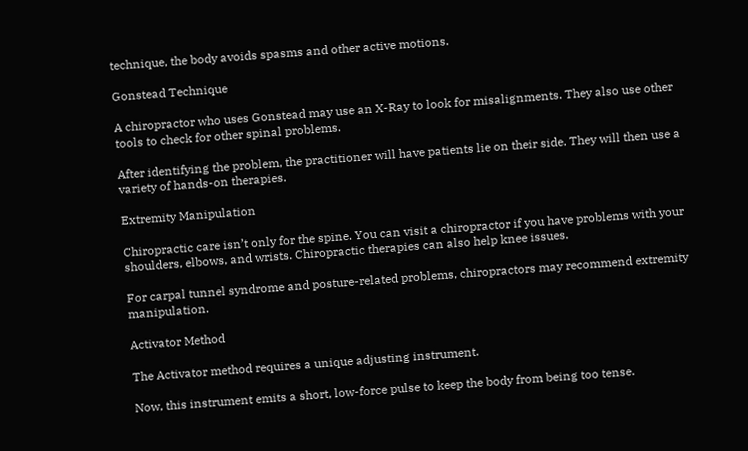technique, the body avoids spasms and other active motions.

Gonstead Technique

A chiropractor who uses Gonstead may use an X-Ray to look for misalignments. They also use other tools to check for other spinal problems.

After identifying the problem, the practitioner will have patients lie on their side. They will then use a variety of hands-on therapies.

Extremity Manipulation

Chiropractic care isn’t only for the spine. You can visit a chiropractor if you have problems with your shoulders, elbows, and wrists. Chiropractic therapies can also help knee issues.

For carpal tunnel syndrome and posture-related problems, chiropractors may recommend extremity manipulation.

Activator Method

The Activator method requires a unique adjusting instrument.

Now, this instrument emits a short, low-force pulse to keep the body from being too tense.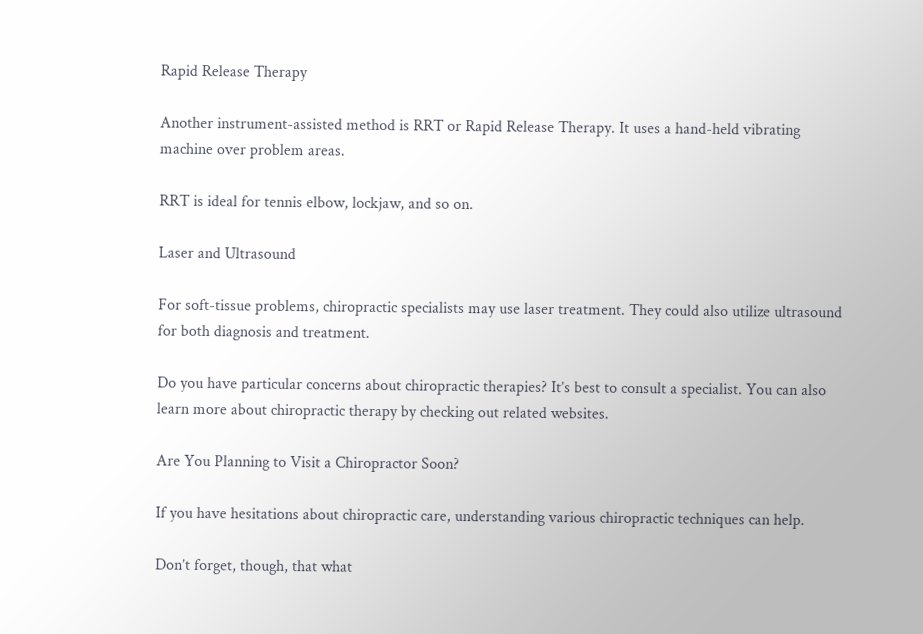Rapid Release Therapy

Another instrument-assisted method is RRT or Rapid Release Therapy. It uses a hand-held vibrating machine over problem areas.

RRT is ideal for tennis elbow, lockjaw, and so on.

Laser and Ultrasound

For soft-tissue problems, chiropractic specialists may use laser treatment. They could also utilize ultrasound for both diagnosis and treatment.

Do you have particular concerns about chiropractic therapies? It’s best to consult a specialist. You can also learn more about chiropractic therapy by checking out related websites.

Are You Planning to Visit a Chiropractor Soon?

If you have hesitations about chiropractic care, understanding various chiropractic techniques can help.

Don’t forget, though, that what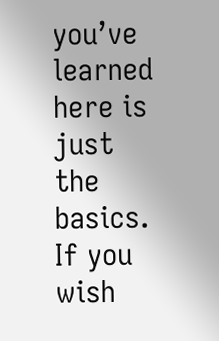you’ve learned here is just the basics. If you wish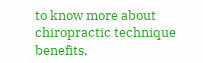to know more about chiropractic technique benefits,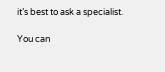it’s best to ask a specialist.

You can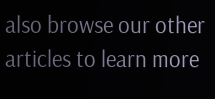also browse our other articles to learn more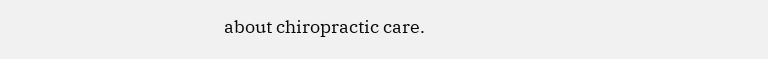about chiropractic care.